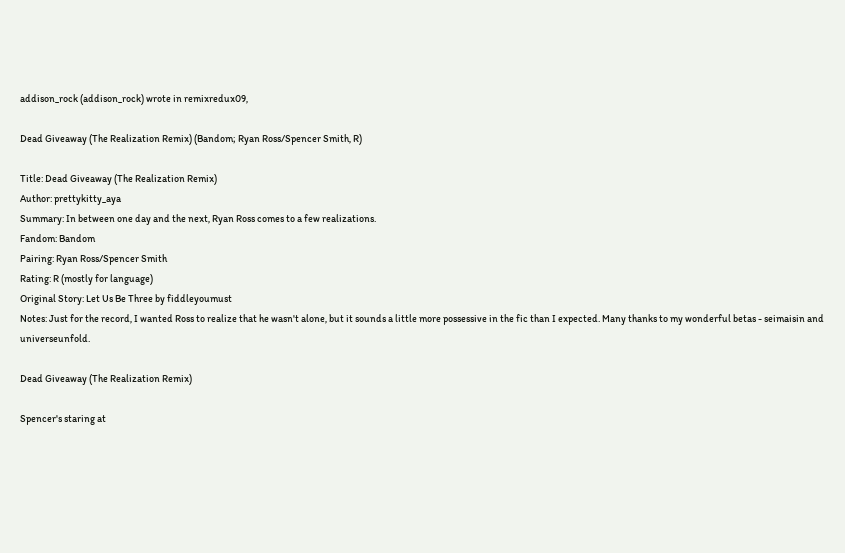addison_rock (addison_rock) wrote in remixredux09,

Dead Giveaway (The Realization Remix) (Bandom; Ryan Ross/Spencer Smith, R)

Title: Dead Giveaway (The Realization Remix)
Author: prettykitty_aya
Summary: In between one day and the next, Ryan Ross comes to a few realizations.
Fandom: Bandom
Pairing: Ryan Ross/Spencer Smith
Rating: R (mostly for language)
Original Story: Let Us Be Three by fiddleyoumust
Notes: Just for the record, I wanted Ross to realize that he wasn't alone, but it sounds a little more possessive in the fic than I expected. Many thanks to my wonderful betas - seimaisin and universeunfold.

Dead Giveaway (The Realization Remix)

Spencer's staring at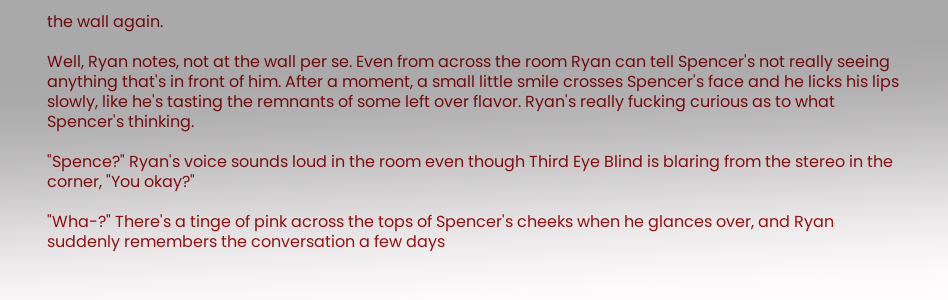the wall again.

Well, Ryan notes, not at the wall per se. Even from across the room Ryan can tell Spencer's not really seeing anything that's in front of him. After a moment, a small little smile crosses Spencer's face and he licks his lips slowly, like he's tasting the remnants of some left over flavor. Ryan's really fucking curious as to what Spencer's thinking.

"Spence?" Ryan's voice sounds loud in the room even though Third Eye Blind is blaring from the stereo in the corner, "You okay?"

"Wha-?" There's a tinge of pink across the tops of Spencer's cheeks when he glances over, and Ryan suddenly remembers the conversation a few days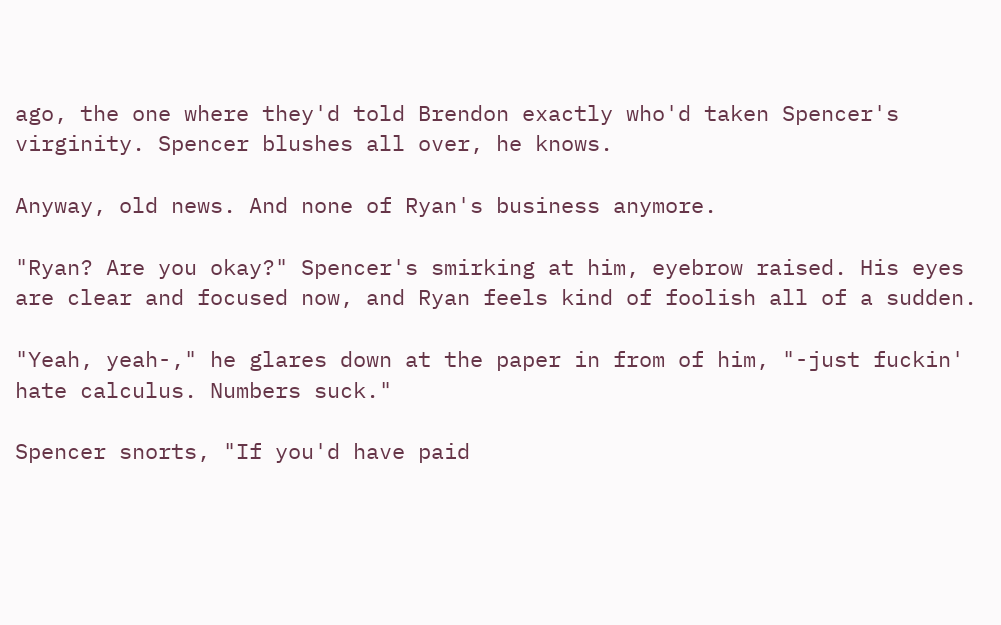ago, the one where they'd told Brendon exactly who'd taken Spencer's virginity. Spencer blushes all over, he knows.

Anyway, old news. And none of Ryan's business anymore.

"Ryan? Are you okay?" Spencer's smirking at him, eyebrow raised. His eyes are clear and focused now, and Ryan feels kind of foolish all of a sudden.

"Yeah, yeah-," he glares down at the paper in from of him, "-just fuckin' hate calculus. Numbers suck."

Spencer snorts, "If you'd have paid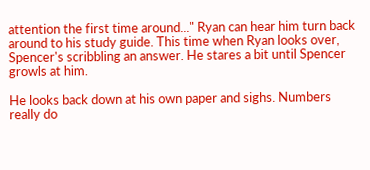attention the first time around..." Ryan can hear him turn back around to his study guide. This time when Ryan looks over, Spencer's scribbling an answer. He stares a bit until Spencer growls at him.

He looks back down at his own paper and sighs. Numbers really do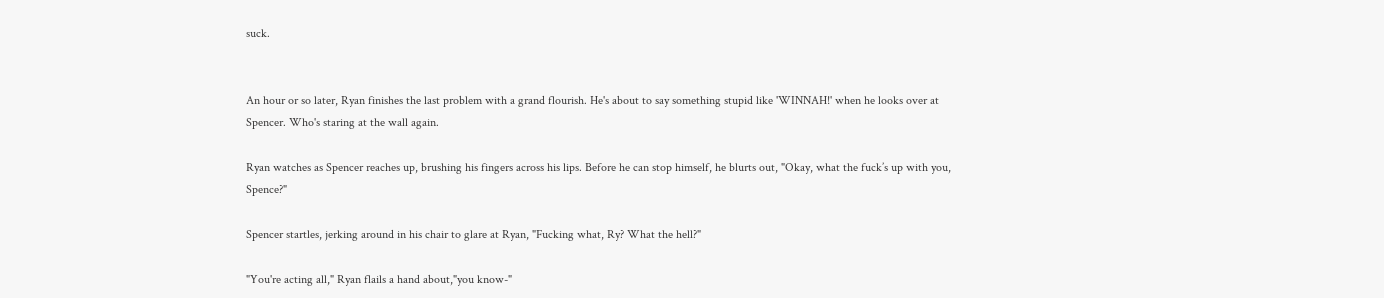suck.


An hour or so later, Ryan finishes the last problem with a grand flourish. He's about to say something stupid like 'WINNAH!' when he looks over at Spencer. Who's staring at the wall again.

Ryan watches as Spencer reaches up, brushing his fingers across his lips. Before he can stop himself, he blurts out, "Okay, what the fuck’s up with you, Spence?"

Spencer startles, jerking around in his chair to glare at Ryan, "Fucking what, Ry? What the hell?"

"You're acting all," Ryan flails a hand about,"you know-"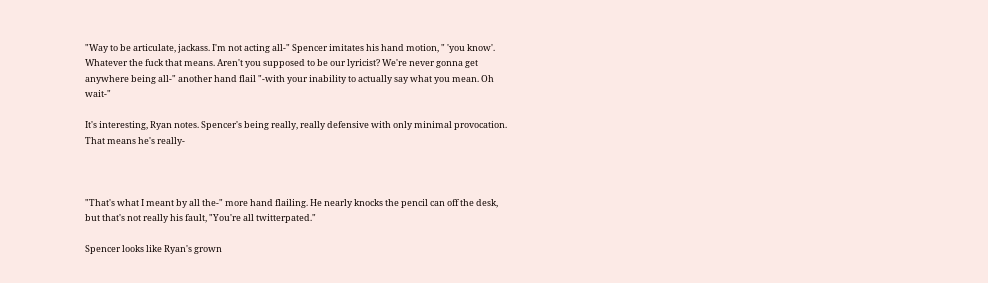"Way to be articulate, jackass. I'm not acting all-" Spencer imitates his hand motion, " 'you know'. Whatever the fuck that means. Aren't you supposed to be our lyricist? We're never gonna get anywhere being all-" another hand flail "-with your inability to actually say what you mean. Oh wait-"

It's interesting, Ryan notes. Spencer's being really, really defensive with only minimal provocation. That means he's really-



"That's what I meant by all the-" more hand flailing. He nearly knocks the pencil can off the desk, but that's not really his fault, "You're all twitterpated."

Spencer looks like Ryan's grown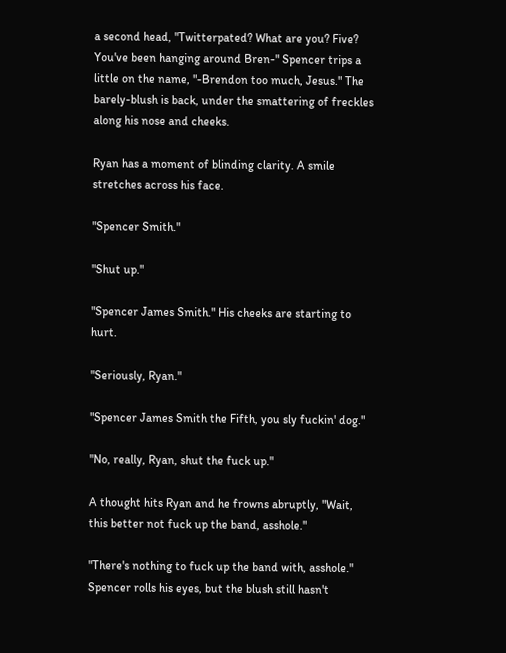a second head, "Twitterpated? What are you? Five? You've been hanging around Bren-" Spencer trips a little on the name, "-Brendon too much, Jesus." The barely-blush is back, under the smattering of freckles along his nose and cheeks.

Ryan has a moment of blinding clarity. A smile stretches across his face.

"Spencer Smith."

"Shut up."

"Spencer James Smith." His cheeks are starting to hurt.

"Seriously, Ryan."

"Spencer James Smith the Fifth, you sly fuckin' dog."

"No, really, Ryan, shut the fuck up."

A thought hits Ryan and he frowns abruptly, "Wait, this better not fuck up the band, asshole."

"There's nothing to fuck up the band with, asshole." Spencer rolls his eyes, but the blush still hasn't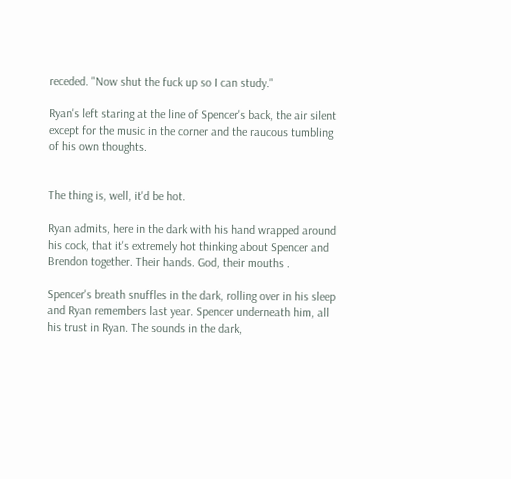receded. "Now shut the fuck up so I can study."

Ryan's left staring at the line of Spencer's back, the air silent except for the music in the corner and the raucous tumbling of his own thoughts.


The thing is, well, it'd be hot.

Ryan admits, here in the dark with his hand wrapped around his cock, that it's extremely hot thinking about Spencer and Brendon together. Their hands. God, their mouths .

Spencer's breath snuffles in the dark, rolling over in his sleep and Ryan remembers last year. Spencer underneath him, all his trust in Ryan. The sounds in the dark,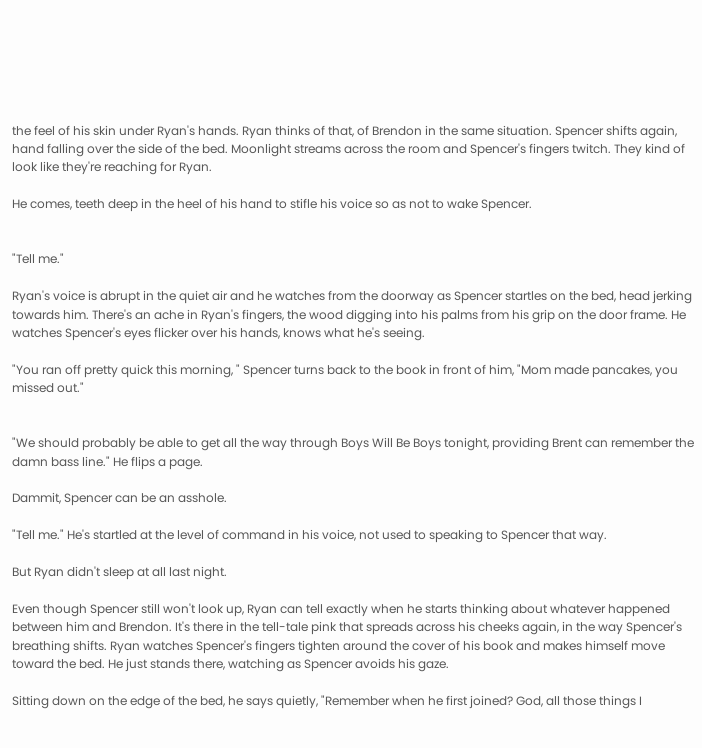the feel of his skin under Ryan's hands. Ryan thinks of that, of Brendon in the same situation. Spencer shifts again, hand falling over the side of the bed. Moonlight streams across the room and Spencer's fingers twitch. They kind of look like they're reaching for Ryan.

He comes, teeth deep in the heel of his hand to stifle his voice so as not to wake Spencer.


"Tell me."

Ryan's voice is abrupt in the quiet air and he watches from the doorway as Spencer startles on the bed, head jerking towards him. There's an ache in Ryan's fingers, the wood digging into his palms from his grip on the door frame. He watches Spencer's eyes flicker over his hands, knows what he's seeing.

"You ran off pretty quick this morning, " Spencer turns back to the book in front of him, "Mom made pancakes, you missed out."


"We should probably be able to get all the way through Boys Will Be Boys tonight, providing Brent can remember the damn bass line." He flips a page.

Dammit, Spencer can be an asshole.

"Tell me." He's startled at the level of command in his voice, not used to speaking to Spencer that way.

But Ryan didn't sleep at all last night.

Even though Spencer still won't look up, Ryan can tell exactly when he starts thinking about whatever happened between him and Brendon. It's there in the tell-tale pink that spreads across his cheeks again, in the way Spencer's breathing shifts. Ryan watches Spencer's fingers tighten around the cover of his book and makes himself move toward the bed. He just stands there, watching as Spencer avoids his gaze.

Sitting down on the edge of the bed, he says quietly, "Remember when he first joined? God, all those things I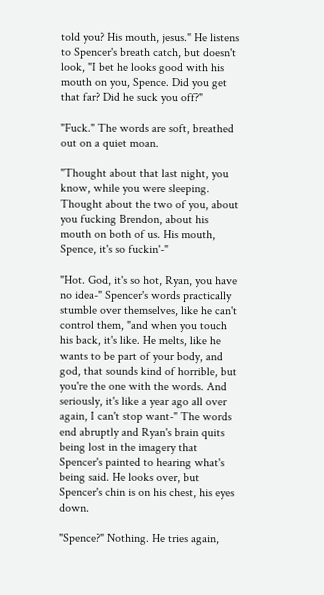told you? His mouth, jesus." He listens to Spencer's breath catch, but doesn't look, "I bet he looks good with his mouth on you, Spence. Did you get that far? Did he suck you off?"

"Fuck." The words are soft, breathed out on a quiet moan.

"Thought about that last night, you know, while you were sleeping. Thought about the two of you, about you fucking Brendon, about his mouth on both of us. His mouth, Spence, it's so fuckin'-"

"Hot. God, it's so hot, Ryan, you have no idea-" Spencer's words practically stumble over themselves, like he can't control them, "and when you touch his back, it's like. He melts, like he wants to be part of your body, and god, that sounds kind of horrible, but you're the one with the words. And seriously, it's like a year ago all over again, I can't stop want-" The words end abruptly and Ryan's brain quits being lost in the imagery that Spencer's painted to hearing what's being said. He looks over, but Spencer's chin is on his chest, his eyes down.

"Spence?" Nothing. He tries again,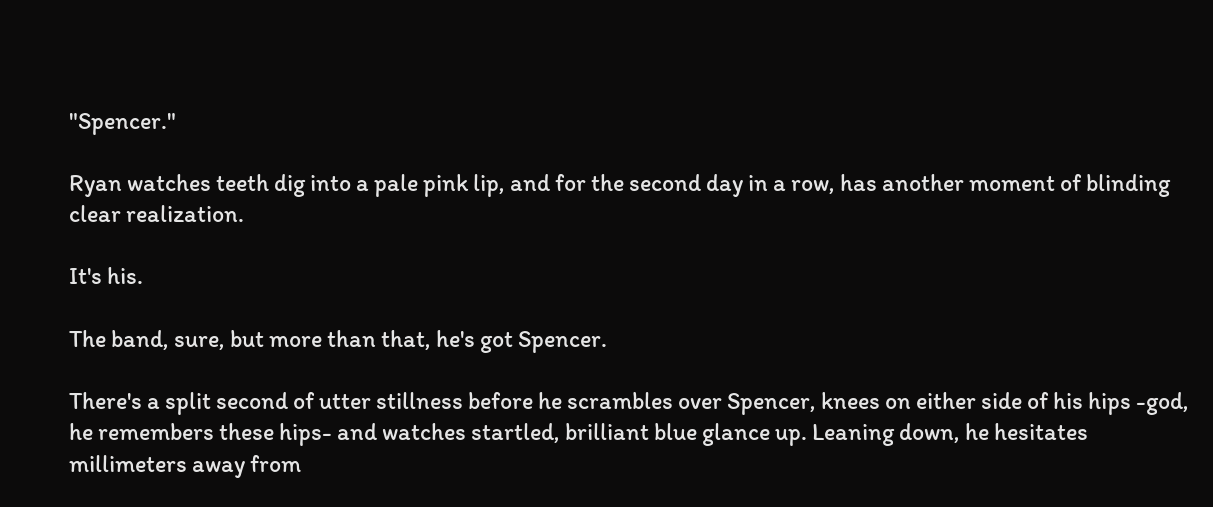"Spencer."

Ryan watches teeth dig into a pale pink lip, and for the second day in a row, has another moment of blinding clear realization.

It's his.

The band, sure, but more than that, he's got Spencer.

There's a split second of utter stillness before he scrambles over Spencer, knees on either side of his hips -god, he remembers these hips- and watches startled, brilliant blue glance up. Leaning down, he hesitates millimeters away from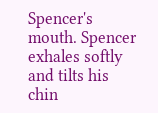Spencer's mouth. Spencer exhales softly and tilts his chin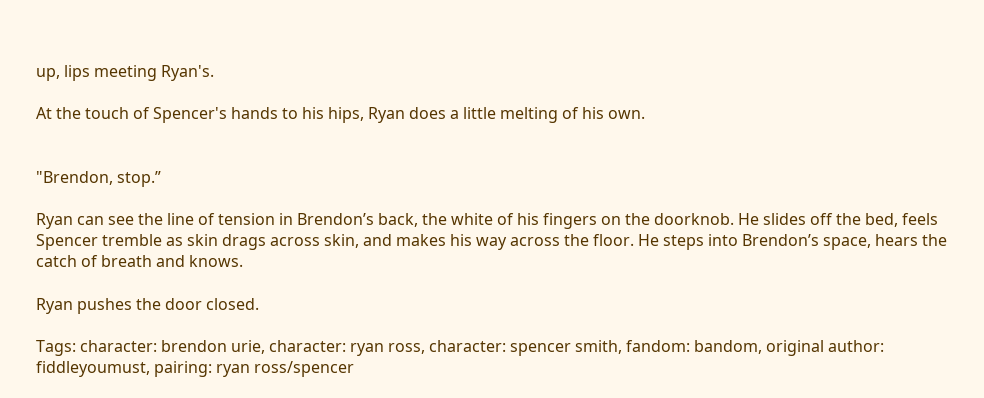up, lips meeting Ryan's.

At the touch of Spencer's hands to his hips, Ryan does a little melting of his own.


"Brendon, stop.”

Ryan can see the line of tension in Brendon’s back, the white of his fingers on the doorknob. He slides off the bed, feels Spencer tremble as skin drags across skin, and makes his way across the floor. He steps into Brendon’s space, hears the catch of breath and knows.

Ryan pushes the door closed.

Tags: character: brendon urie, character: ryan ross, character: spencer smith, fandom: bandom, original author: fiddleyoumust, pairing: ryan ross/spencer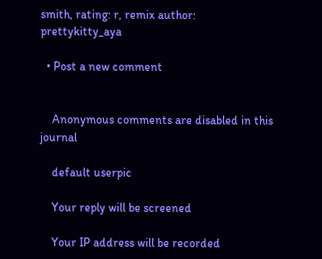smith, rating: r, remix author: prettykitty_aya

  • Post a new comment


    Anonymous comments are disabled in this journal

    default userpic

    Your reply will be screened

    Your IP address will be recorded